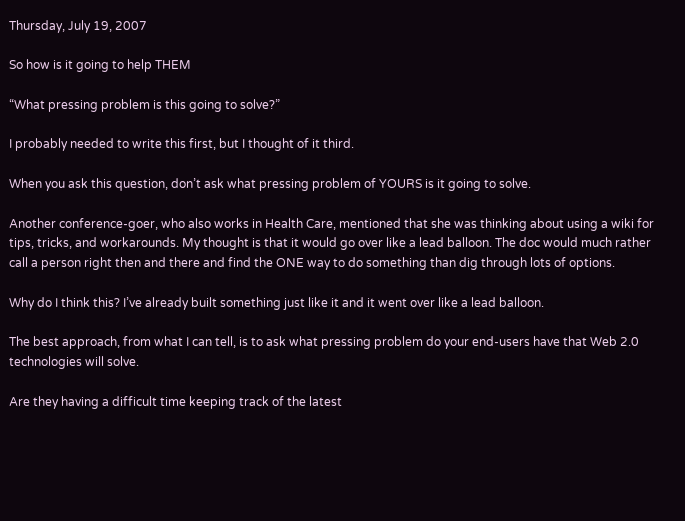Thursday, July 19, 2007

So how is it going to help THEM

“What pressing problem is this going to solve?”

I probably needed to write this first, but I thought of it third.

When you ask this question, don’t ask what pressing problem of YOURS is it going to solve.

Another conference-goer, who also works in Health Care, mentioned that she was thinking about using a wiki for tips, tricks, and workarounds. My thought is that it would go over like a lead balloon. The doc would much rather call a person right then and there and find the ONE way to do something than dig through lots of options.

Why do I think this? I’ve already built something just like it and it went over like a lead balloon.

The best approach, from what I can tell, is to ask what pressing problem do your end-users have that Web 2.0 technologies will solve.

Are they having a difficult time keeping track of the latest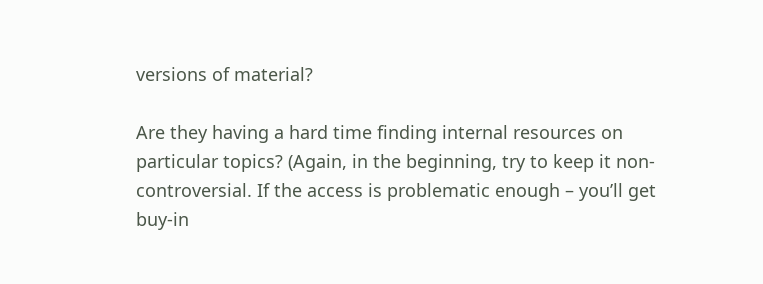versions of material?

Are they having a hard time finding internal resources on particular topics? (Again, in the beginning, try to keep it non-controversial. If the access is problematic enough – you’ll get buy-in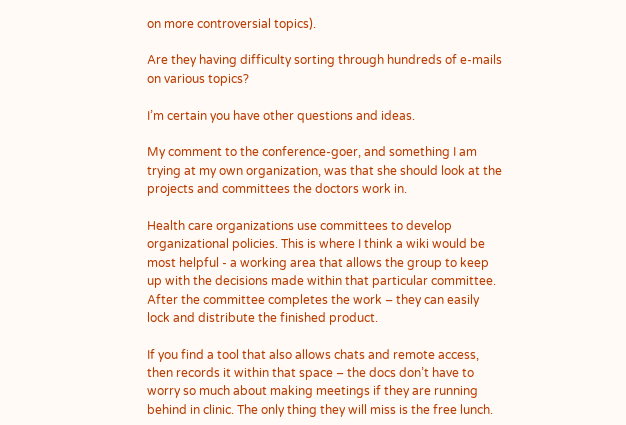on more controversial topics).

Are they having difficulty sorting through hundreds of e-mails on various topics?

I’m certain you have other questions and ideas.

My comment to the conference-goer, and something I am trying at my own organization, was that she should look at the projects and committees the doctors work in.

Health care organizations use committees to develop organizational policies. This is where I think a wiki would be most helpful - a working area that allows the group to keep up with the decisions made within that particular committee. After the committee completes the work – they can easily lock and distribute the finished product.

If you find a tool that also allows chats and remote access, then records it within that space – the docs don’t have to worry so much about making meetings if they are running behind in clinic. The only thing they will miss is the free lunch.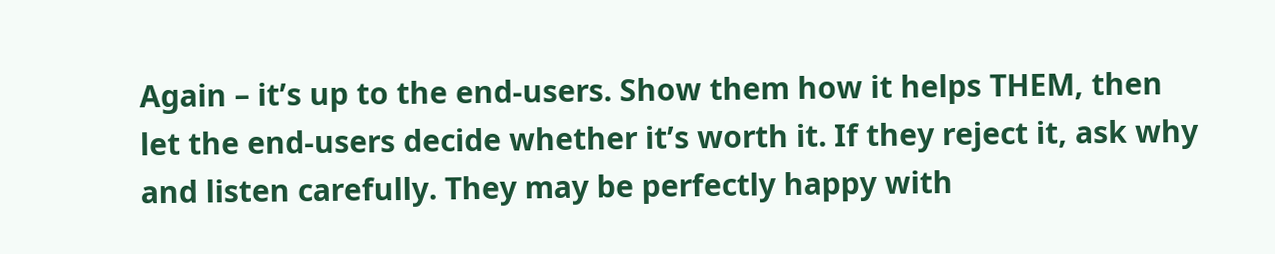Again – it’s up to the end-users. Show them how it helps THEM, then let the end-users decide whether it’s worth it. If they reject it, ask why and listen carefully. They may be perfectly happy with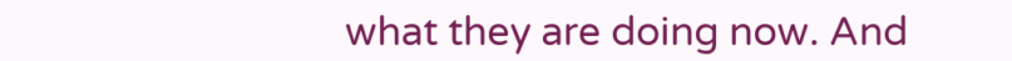what they are doing now. And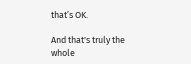that’s OK.

And that's truly the whole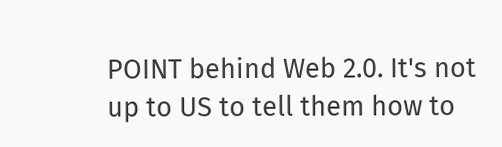POINT behind Web 2.0. It's not up to US to tell them how to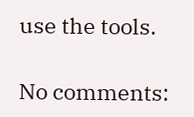use the tools.

No comments: